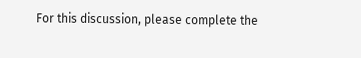For this discussion, please complete the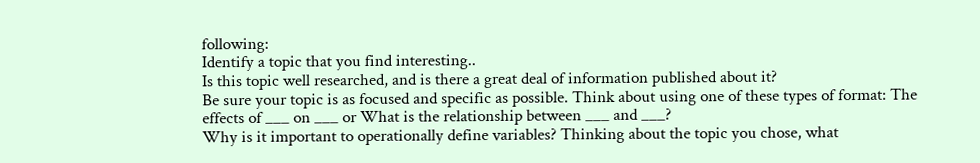following:
Identify a topic that you find interesting..
Is this topic well researched, and is there a great deal of information published about it?
Be sure your topic is as focused and specific as possible. Think about using one of these types of format: The effects of ___ on ___ or What is the relationship between ___ and ___?
Why is it important to operationally define variables? Thinking about the topic you chose, what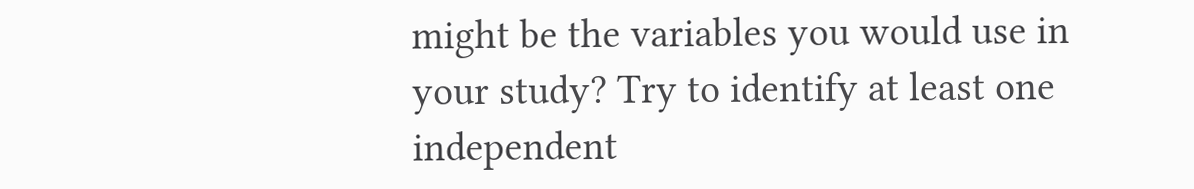might be the variables you would use in your study? Try to identify at least one independent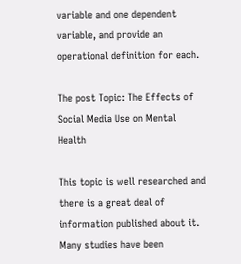variable and one dependent variable, and provide an operational definition for each.

The post Topic: The Effects of Social Media Use on Mental Health

This topic is well researched and there is a great deal of information published about it. Many studies have been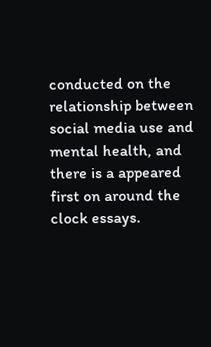conducted on the relationship between social media use and mental health, and there is a appeared first on around the clock essays.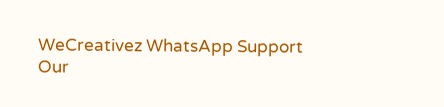WeCreativez WhatsApp Support
Our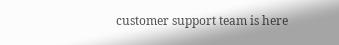customer support team is here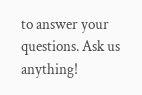to answer your questions. Ask us anything!